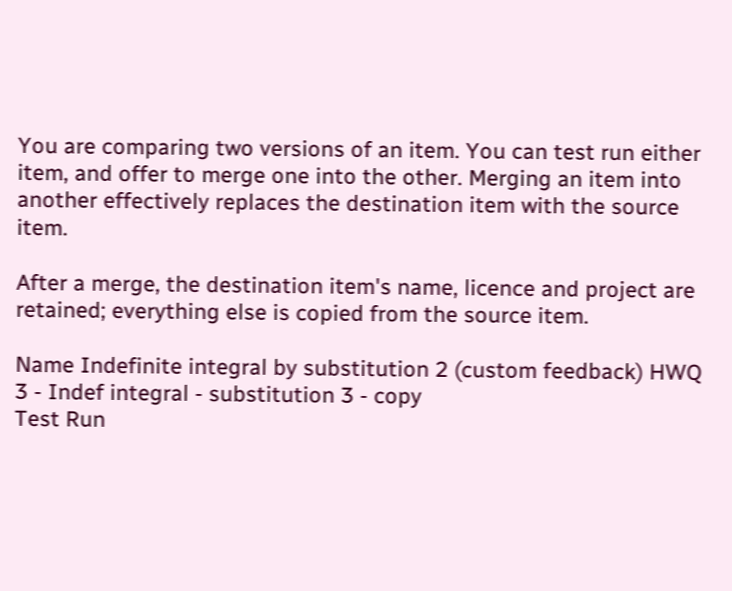You are comparing two versions of an item. You can test run either item, and offer to merge one into the other. Merging an item into another effectively replaces the destination item with the source item.

After a merge, the destination item's name, licence and project are retained; everything else is copied from the source item.

Name Indefinite integral by substitution 2 (custom feedback) HWQ 3 - Indef integral - substitution 3 - copy
Test Run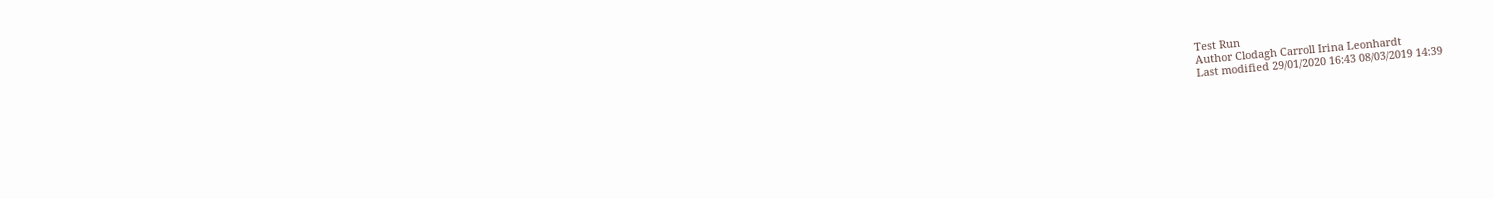Test Run
Author Clodagh Carroll Irina Leonhardt
Last modified 29/01/2020 16:43 08/03/2019 14:39